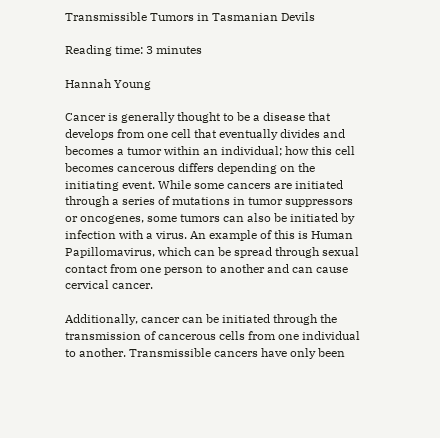Transmissible Tumors in Tasmanian Devils

Reading time: 3 minutes

Hannah Young

Cancer is generally thought to be a disease that develops from one cell that eventually divides and becomes a tumor within an individual; how this cell becomes cancerous differs depending on the initiating event. While some cancers are initiated through a series of mutations in tumor suppressors or oncogenes, some tumors can also be initiated by infection with a virus. An example of this is Human Papillomavirus, which can be spread through sexual contact from one person to another and can cause cervical cancer.

Additionally, cancer can be initiated through the transmission of cancerous cells from one individual to another. Transmissible cancers have only been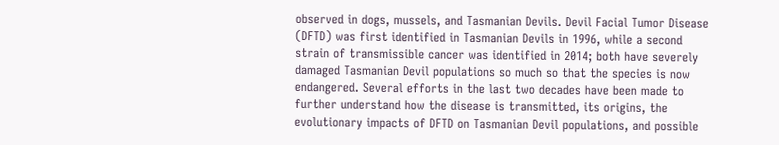observed in dogs, mussels, and Tasmanian Devils. Devil Facial Tumor Disease (DFTD) was first identified in Tasmanian Devils in 1996, while a second strain of transmissible cancer was identified in 2014; both have severely damaged Tasmanian Devil populations so much so that the species is now endangered. Several efforts in the last two decades have been made to further understand how the disease is transmitted, its origins, the evolutionary impacts of DFTD on Tasmanian Devil populations, and possible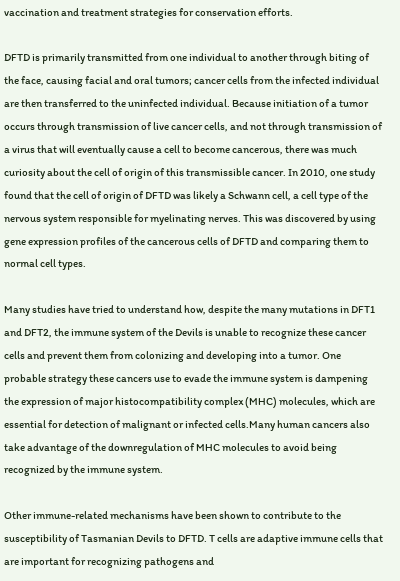vaccination and treatment strategies for conservation efforts.

DFTD is primarily transmitted from one individual to another through biting of the face, causing facial and oral tumors; cancer cells from the infected individual are then transferred to the uninfected individual. Because initiation of a tumor occurs through transmission of live cancer cells, and not through transmission of a virus that will eventually cause a cell to become cancerous, there was much curiosity about the cell of origin of this transmissible cancer. In 2010, one study found that the cell of origin of DFTD was likely a Schwann cell, a cell type of the nervous system responsible for myelinating nerves. This was discovered by using gene expression profiles of the cancerous cells of DFTD and comparing them to normal cell types.

Many studies have tried to understand how, despite the many mutations in DFT1 and DFT2, the immune system of the Devils is unable to recognize these cancer cells and prevent them from colonizing and developing into a tumor. One probable strategy these cancers use to evade the immune system is dampening the expression of major histocompatibility complex (MHC) molecules, which are essential for detection of malignant or infected cells.Many human cancers also take advantage of the downregulation of MHC molecules to avoid being recognized by the immune system.

Other immune-related mechanisms have been shown to contribute to the susceptibility of Tasmanian Devils to DFTD. T cells are adaptive immune cells that are important for recognizing pathogens and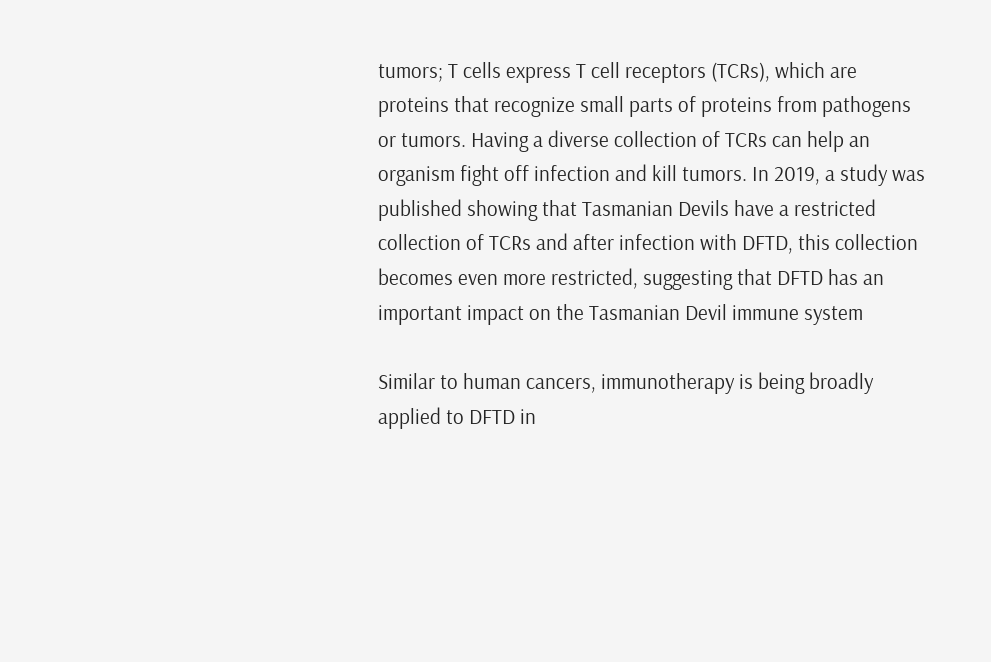tumors; T cells express T cell receptors (TCRs), which are proteins that recognize small parts of proteins from pathogens or tumors. Having a diverse collection of TCRs can help an organism fight off infection and kill tumors. In 2019, a study was published showing that Tasmanian Devils have a restricted collection of TCRs and after infection with DFTD, this collection becomes even more restricted, suggesting that DFTD has an important impact on the Tasmanian Devil immune system

Similar to human cancers, immunotherapy is being broadly applied to DFTD in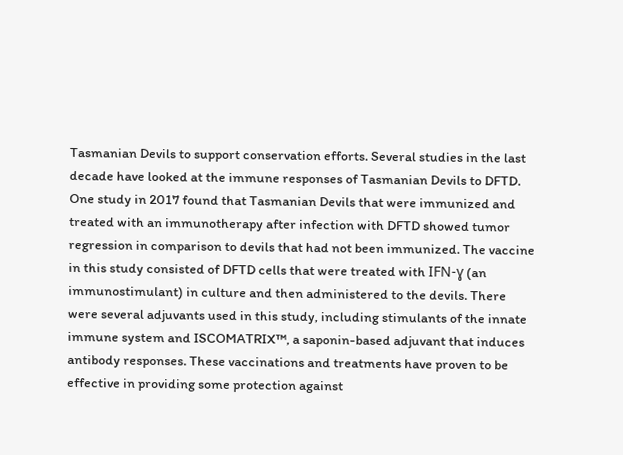Tasmanian Devils to support conservation efforts. Several studies in the last decade have looked at the immune responses of Tasmanian Devils to DFTD. One study in 2017 found that Tasmanian Devils that were immunized and treated with an immunotherapy after infection with DFTD showed tumor regression in comparison to devils that had not been immunized. The vaccine in this study consisted of DFTD cells that were treated with IFN-ɣ (an immunostimulant) in culture and then administered to the devils. There were several adjuvants used in this study, including stimulants of the innate immune system and ISCOMATRIX™, a saponin-based adjuvant that induces antibody responses. These vaccinations and treatments have proven to be effective in providing some protection against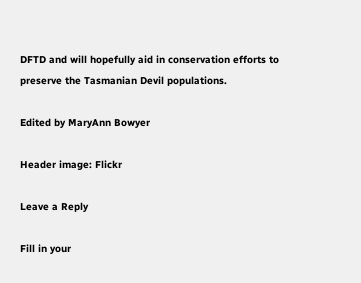DFTD and will hopefully aid in conservation efforts to preserve the Tasmanian Devil populations.

Edited by MaryAnn Bowyer

Header image: Flickr

Leave a Reply

Fill in your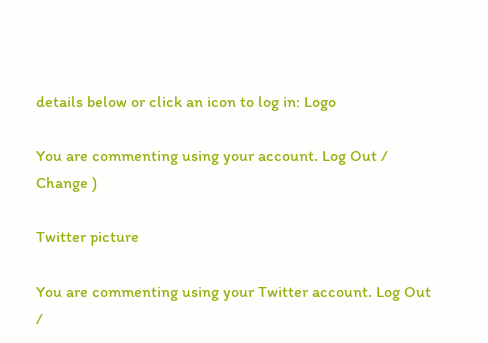details below or click an icon to log in: Logo

You are commenting using your account. Log Out /  Change )

Twitter picture

You are commenting using your Twitter account. Log Out /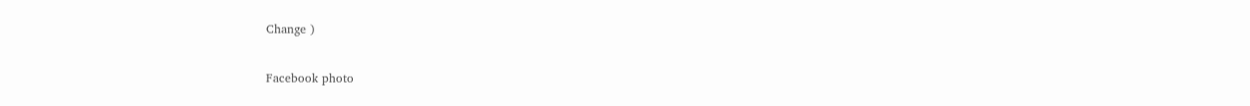Change )

Facebook photo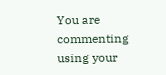You are commenting using your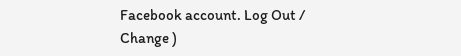Facebook account. Log Out /  Change )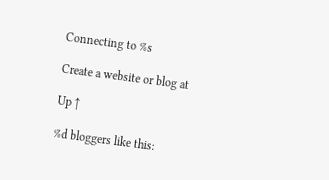Connecting to %s

Create a website or blog at

Up ↑

%d bloggers like this: